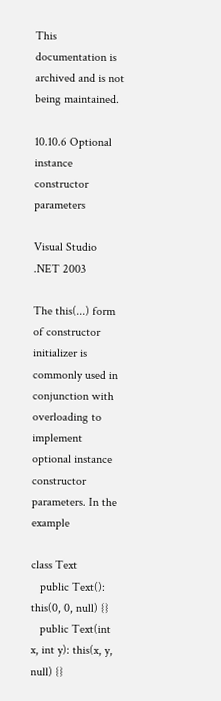This documentation is archived and is not being maintained.

10.10.6 Optional instance constructor parameters

Visual Studio .NET 2003

The this(...) form of constructor initializer is commonly used in conjunction with overloading to implement optional instance constructor parameters. In the example

class Text
   public Text(): this(0, 0, null) {}
   public Text(int x, int y): this(x, y, null) {}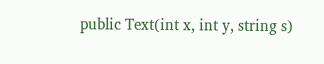public Text(int x, int y, string s)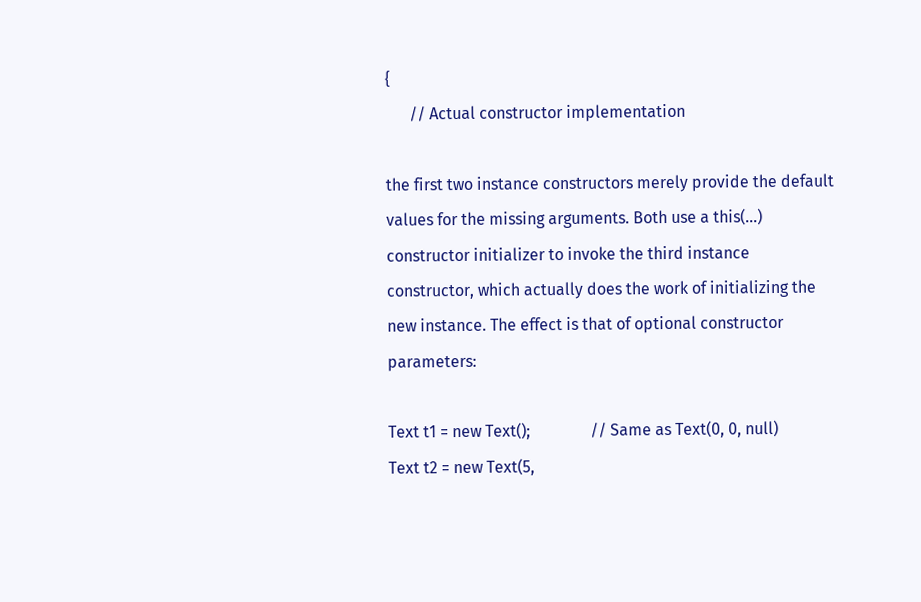{
      // Actual constructor implementation

the first two instance constructors merely provide the default values for the missing arguments. Both use a this(...) constructor initializer to invoke the third instance constructor, which actually does the work of initializing the new instance. The effect is that of optional constructor parameters:

Text t1 = new Text();               // Same as Text(0, 0, null)
Text t2 = new Text(5,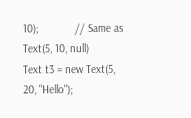10);            // Same as Text(5, 10, null)
Text t3 = new Text(5, 20, "Hello");